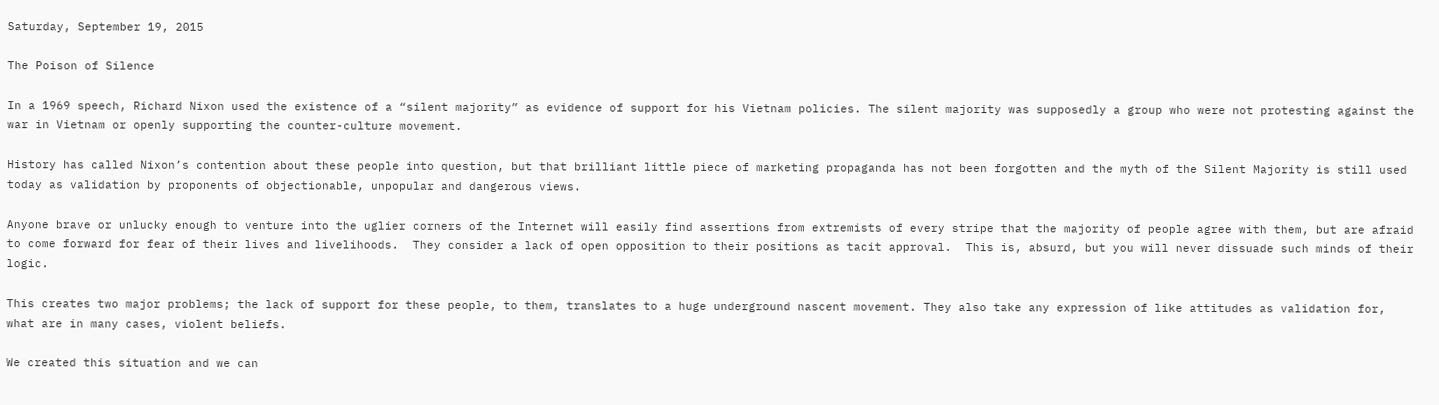Saturday, September 19, 2015

The Poison of Silence

In a 1969 speech, Richard Nixon used the existence of a “silent majority” as evidence of support for his Vietnam policies. The silent majority was supposedly a group who were not protesting against the war in Vietnam or openly supporting the counter-culture movement.

History has called Nixon’s contention about these people into question, but that brilliant little piece of marketing propaganda has not been forgotten and the myth of the Silent Majority is still used today as validation by proponents of objectionable, unpopular and dangerous views.

Anyone brave or unlucky enough to venture into the uglier corners of the Internet will easily find assertions from extremists of every stripe that the majority of people agree with them, but are afraid to come forward for fear of their lives and livelihoods.  They consider a lack of open opposition to their positions as tacit approval.  This is, absurd, but you will never dissuade such minds of their logic.

This creates two major problems; the lack of support for these people, to them, translates to a huge underground nascent movement. They also take any expression of like attitudes as validation for, what are in many cases, violent beliefs.

We created this situation and we can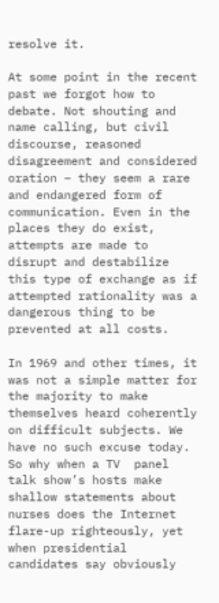resolve it.

At some point in the recent past we forgot how to debate. Not shouting and name calling, but civil discourse, reasoned disagreement and considered oration – they seem a rare and endangered form of communication. Even in the places they do exist, attempts are made to disrupt and destabilize this type of exchange as if attempted rationality was a dangerous thing to be prevented at all costs.

In 1969 and other times, it was not a simple matter for the majority to make themselves heard coherently on difficult subjects. We have no such excuse today. So why when a TV  panel talk show’s hosts make shallow statements about nurses does the Internet flare-up righteously, yet when presidential candidates say obviously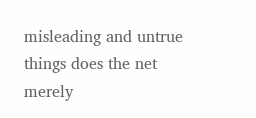misleading and untrue things does the net merely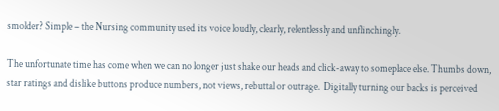smolder? Simple – the Nursing community used its voice loudly, clearly, relentlessly and unflinchingly.

The unfortunate time has come when we can no longer just shake our heads and click-away to someplace else. Thumbs down, star ratings and dislike buttons produce numbers, not views, rebuttal or outrage.  Digitally turning our backs is perceived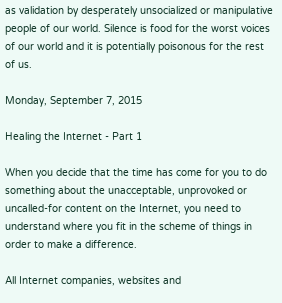as validation by desperately unsocialized or manipulative people of our world. Silence is food for the worst voices of our world and it is potentially poisonous for the rest of us.

Monday, September 7, 2015

Healing the Internet - Part 1

When you decide that the time has come for you to do something about the unacceptable, unprovoked or uncalled-for content on the Internet, you need to understand where you fit in the scheme of things in order to make a difference.

All Internet companies, websites and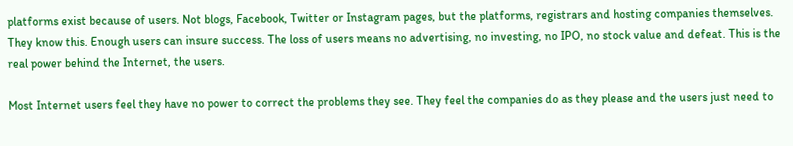platforms exist because of users. Not blogs, Facebook, Twitter or Instagram pages, but the platforms, registrars and hosting companies themselves. They know this. Enough users can insure success. The loss of users means no advertising, no investing, no IPO, no stock value and defeat. This is the real power behind the Internet, the users.

Most Internet users feel they have no power to correct the problems they see. They feel the companies do as they please and the users just need to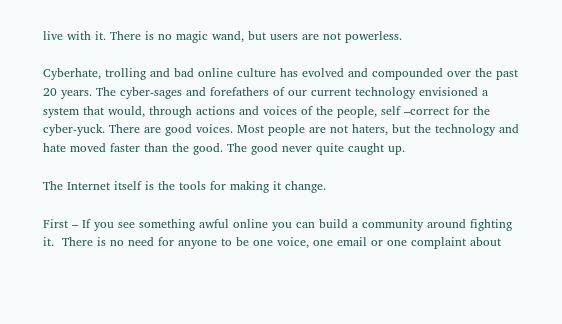live with it. There is no magic wand, but users are not powerless.

Cyberhate, trolling and bad online culture has evolved and compounded over the past 20 years. The cyber-sages and forefathers of our current technology envisioned a system that would, through actions and voices of the people, self –correct for the cyber-yuck. There are good voices. Most people are not haters, but the technology and hate moved faster than the good. The good never quite caught up.

The Internet itself is the tools for making it change.

First – If you see something awful online you can build a community around fighting it.  There is no need for anyone to be one voice, one email or one complaint about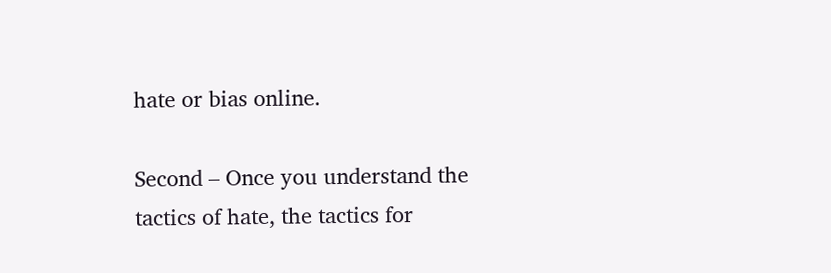hate or bias online.

Second – Once you understand the tactics of hate, the tactics for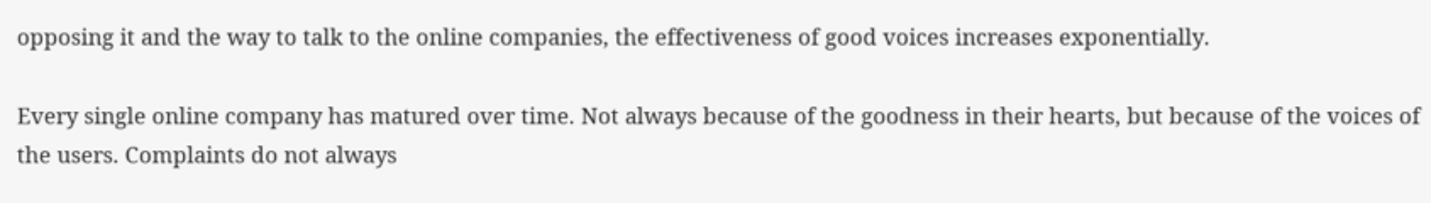opposing it and the way to talk to the online companies, the effectiveness of good voices increases exponentially.

Every single online company has matured over time. Not always because of the goodness in their hearts, but because of the voices of the users. Complaints do not always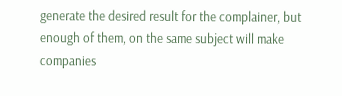generate the desired result for the complainer, but enough of them, on the same subject will make companies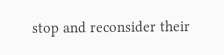stop and reconsider their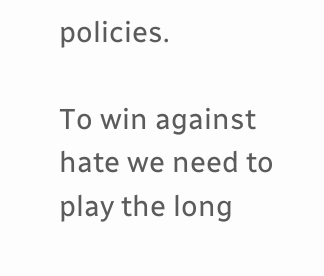policies.

To win against hate we need to play the long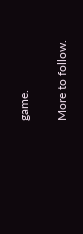game.

More to follow.